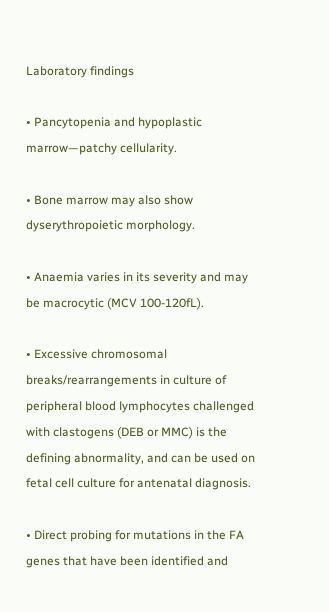Laboratory findings

• Pancytopenia and hypoplastic marrow—patchy cellularity.

• Bone marrow may also show dyserythropoietic morphology.

• Anaemia varies in its severity and may be macrocytic (MCV 100-120fL).

• Excessive chromosomal breaks/rearrangements in culture of peripheral blood lymphocytes challenged with clastogens (DEB or MMC) is the defining abnormality, and can be used on fetal cell culture for antenatal diagnosis.

• Direct probing for mutations in the FA genes that have been identified and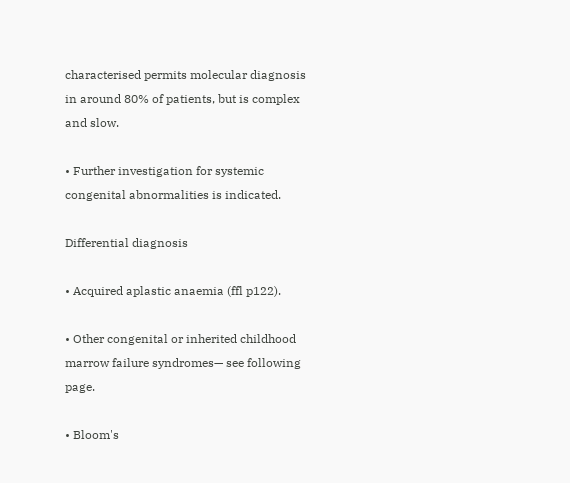characterised permits molecular diagnosis in around 80% of patients, but is complex and slow.

• Further investigation for systemic congenital abnormalities is indicated.

Differential diagnosis

• Acquired aplastic anaemia (ffl p122).

• Other congenital or inherited childhood marrow failure syndromes— see following page.

• Bloom's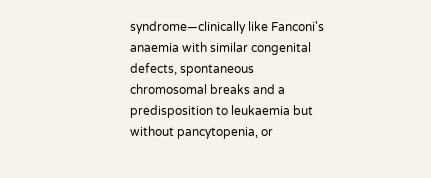syndrome—clinically like Fanconi's anaemia with similar congenital defects, spontaneous chromosomal breaks and a predisposition to leukaemia but without pancytopenia, or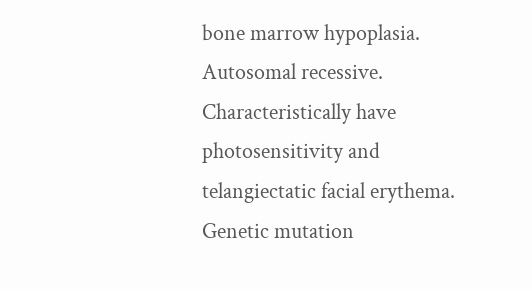bone marrow hypoplasia. Autosomal recessive. Characteristically have photosensitivity and telangiectatic facial erythema. Genetic mutation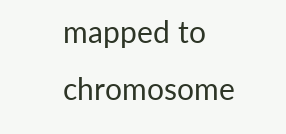mapped to chromosome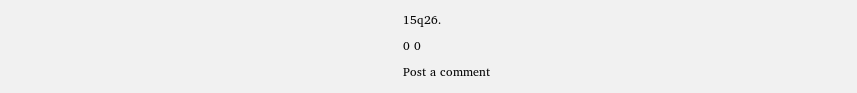15q26.

0 0

Post a comment